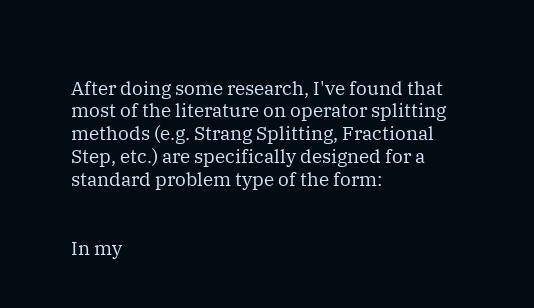After doing some research, I've found that most of the literature on operator splitting methods (e.g. Strang Splitting, Fractional Step, etc.) are specifically designed for a standard problem type of the form:


In my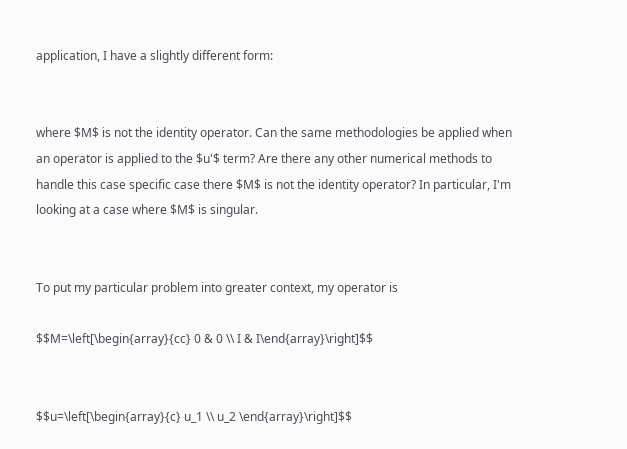application, I have a slightly different form:


where $M$ is not the identity operator. Can the same methodologies be applied when an operator is applied to the $u'$ term? Are there any other numerical methods to handle this case specific case there $M$ is not the identity operator? In particular, I'm looking at a case where $M$ is singular.


To put my particular problem into greater context, my operator is

$$M=\left[\begin{array}{cc} 0 & 0 \\ I & I\end{array}\right]$$


$$u=\left[\begin{array}{c} u_1 \\ u_2 \end{array}\right]$$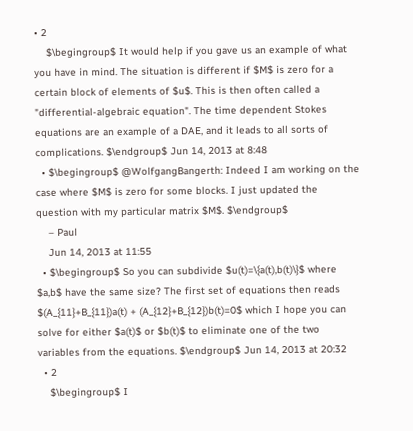• 2
    $\begingroup$ It would help if you gave us an example of what you have in mind. The situation is different if $M$ is zero for a certain block of elements of $u$. This is then often called a "differential-algebraic equation". The time dependent Stokes equations are an example of a DAE, and it leads to all sorts of complications. $\endgroup$ Jun 14, 2013 at 8:48
  • $\begingroup$ @WolfgangBangerth: Indeed I am working on the case where $M$ is zero for some blocks. I just updated the question with my particular matrix $M$. $\endgroup$
    – Paul
    Jun 14, 2013 at 11:55
  • $\begingroup$ So you can subdivide $u(t)=\{a(t),b(t)\}$ where $a,b$ have the same size? The first set of equations then reads $(A_{11}+B_{11})a(t) + (A_{12}+B_{12})b(t)=0$ which I hope you can solve for either $a(t)$ or $b(t)$ to eliminate one of the two variables from the equations. $\endgroup$ Jun 14, 2013 at 20:32
  • 2
    $\begingroup$ I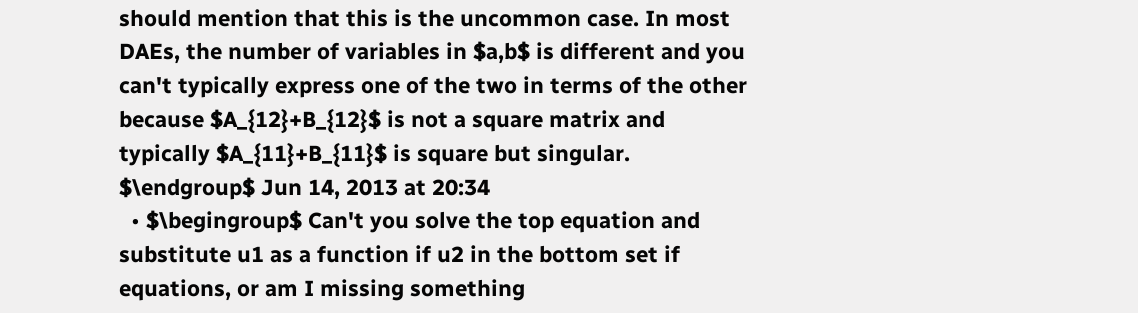should mention that this is the uncommon case. In most DAEs, the number of variables in $a,b$ is different and you can't typically express one of the two in terms of the other because $A_{12}+B_{12}$ is not a square matrix and typically $A_{11}+B_{11}$ is square but singular. $\endgroup$ Jun 14, 2013 at 20:34
  • $\begingroup$ Can't you solve the top equation and substitute u1 as a function if u2 in the bottom set if equations, or am I missing something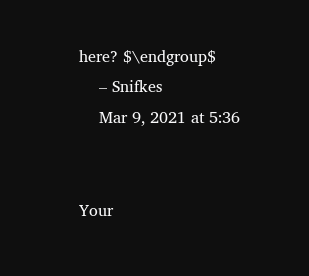here? $\endgroup$
    – Snifkes
    Mar 9, 2021 at 5:36


Your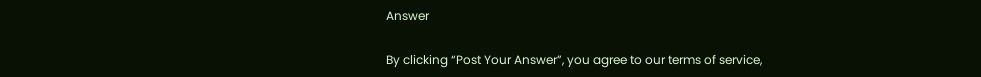Answer

By clicking “Post Your Answer”, you agree to our terms of service,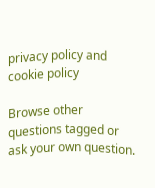privacy policy and cookie policy

Browse other questions tagged or ask your own question.